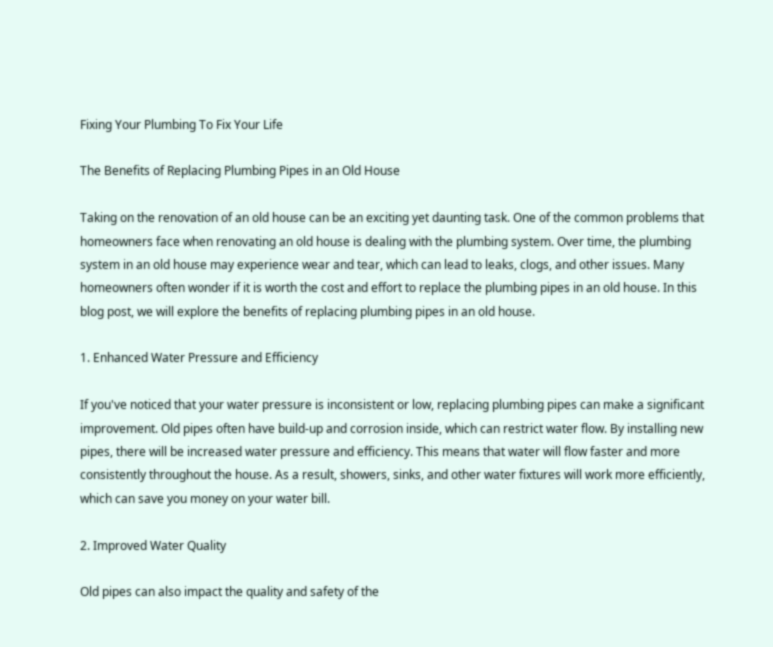Fixing Your Plumbing To Fix Your Life

The Benefits of Replacing Plumbing Pipes in an Old House

Taking on the renovation of an old house can be an exciting yet daunting task. One of the common problems that homeowners face when renovating an old house is dealing with the plumbing system. Over time, the plumbing system in an old house may experience wear and tear, which can lead to leaks, clogs, and other issues. Many homeowners often wonder if it is worth the cost and effort to replace the plumbing pipes in an old house. In this blog post, we will explore the benefits of replacing plumbing pipes in an old house.

1. Enhanced Water Pressure and Efficiency

If you've noticed that your water pressure is inconsistent or low, replacing plumbing pipes can make a significant improvement. Old pipes often have build-up and corrosion inside, which can restrict water flow. By installing new pipes, there will be increased water pressure and efficiency. This means that water will flow faster and more consistently throughout the house. As a result, showers, sinks, and other water fixtures will work more efficiently, which can save you money on your water bill.

2. Improved Water Quality

Old pipes can also impact the quality and safety of the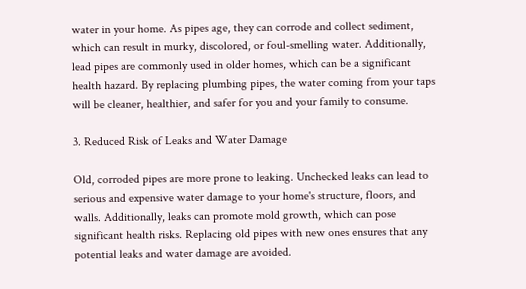water in your home. As pipes age, they can corrode and collect sediment, which can result in murky, discolored, or foul-smelling water. Additionally, lead pipes are commonly used in older homes, which can be a significant health hazard. By replacing plumbing pipes, the water coming from your taps will be cleaner, healthier, and safer for you and your family to consume.

3. Reduced Risk of Leaks and Water Damage

Old, corroded pipes are more prone to leaking. Unchecked leaks can lead to serious and expensive water damage to your home's structure, floors, and walls. Additionally, leaks can promote mold growth, which can pose significant health risks. Replacing old pipes with new ones ensures that any potential leaks and water damage are avoided.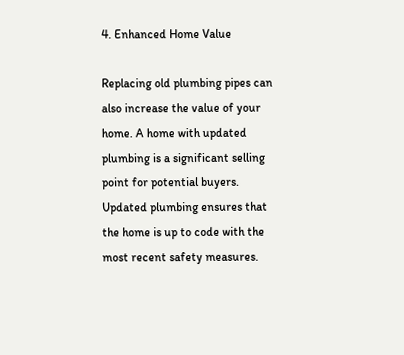4. Enhanced Home Value

Replacing old plumbing pipes can also increase the value of your home. A home with updated plumbing is a significant selling point for potential buyers. Updated plumbing ensures that the home is up to code with the most recent safety measures.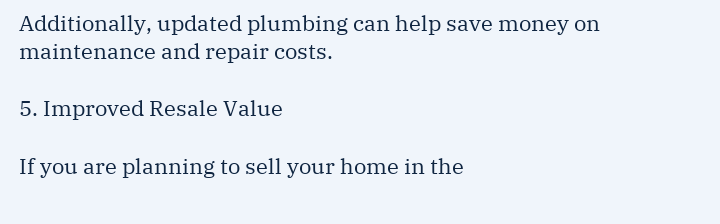Additionally, updated plumbing can help save money on maintenance and repair costs.

5. Improved Resale Value

If you are planning to sell your home in the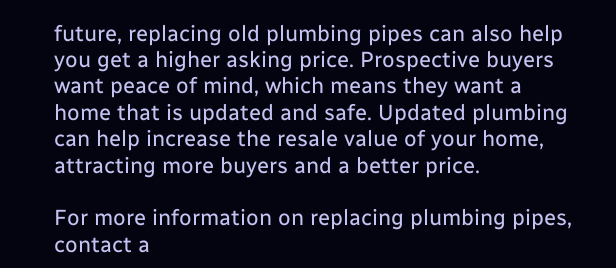future, replacing old plumbing pipes can also help you get a higher asking price. Prospective buyers want peace of mind, which means they want a home that is updated and safe. Updated plumbing can help increase the resale value of your home, attracting more buyers and a better price.

For more information on replacing plumbing pipes, contact a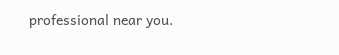professional near you.